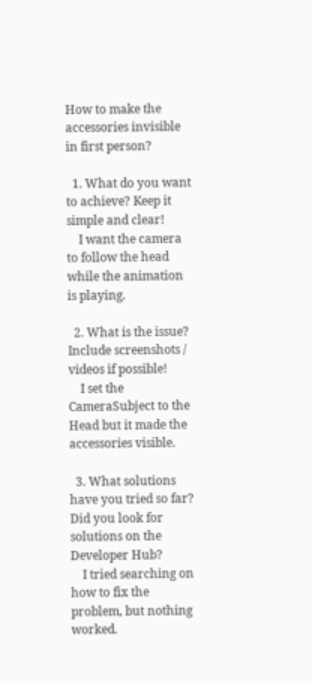How to make the accessories invisible in first person?

  1. What do you want to achieve? Keep it simple and clear!
    I want the camera to follow the head while the animation is playing.

  2. What is the issue? Include screenshots / videos if possible!
    I set the CameraSubject to the Head but it made the accessories visible.

  3. What solutions have you tried so far? Did you look for solutions on the Developer Hub?
    I tried searching on how to fix the problem, but nothing worked.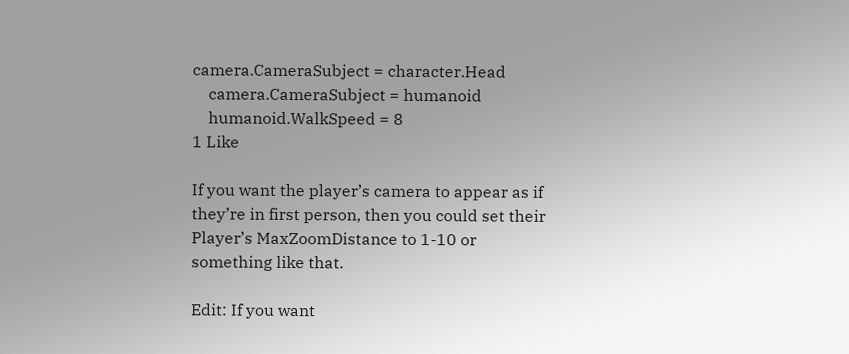camera.CameraSubject = character.Head
    camera.CameraSubject = humanoid
    humanoid.WalkSpeed = 8
1 Like

If you want the player’s camera to appear as if they’re in first person, then you could set their Player’s MaxZoomDistance to 1-10 or something like that.

Edit: If you want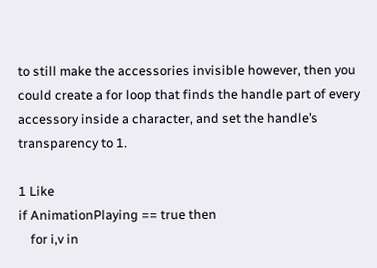to still make the accessories invisible however, then you could create a for loop that finds the handle part of every accessory inside a character, and set the handle’s transparency to 1.

1 Like
if AnimationPlaying == true then
    for i,v in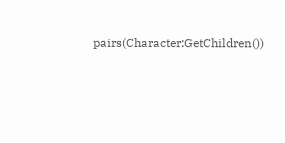pairs(Character:GetChildren())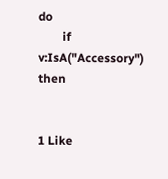do
        if v:IsA("Accessory") then


1 Like